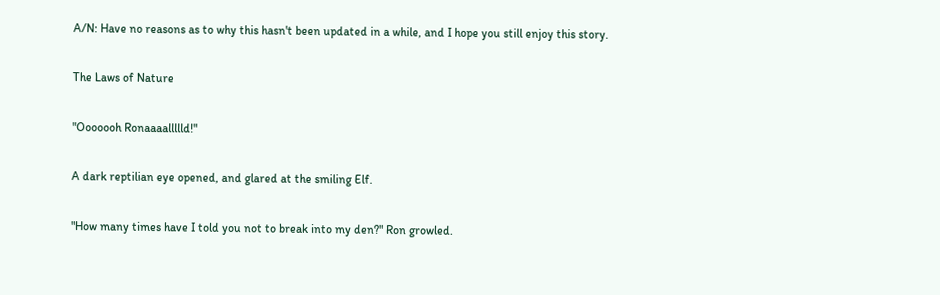A/N: Have no reasons as to why this hasn't been updated in a while, and I hope you still enjoy this story.

The Laws of Nature

"Ooooooh Ronaaaallllld!"

A dark reptilian eye opened, and glared at the smiling Elf.

"How many times have I told you not to break into my den?" Ron growled.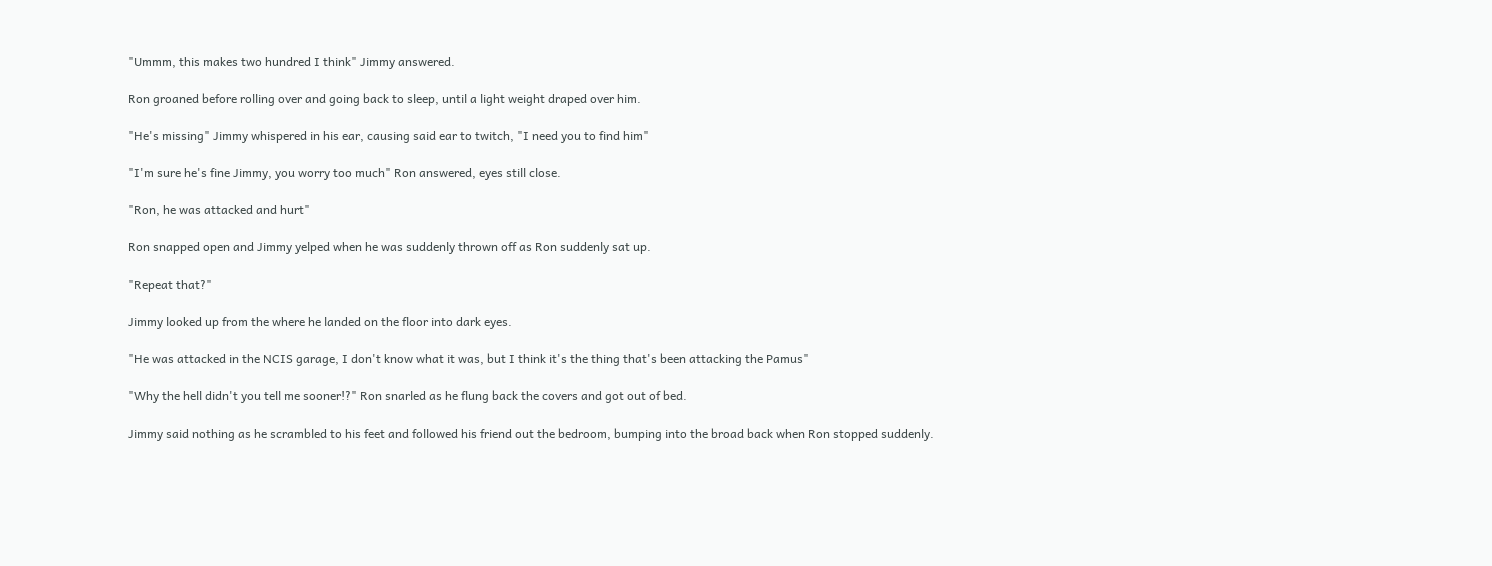"Ummm, this makes two hundred I think" Jimmy answered.

Ron groaned before rolling over and going back to sleep, until a light weight draped over him.

"He's missing" Jimmy whispered in his ear, causing said ear to twitch, "I need you to find him"

"I'm sure he's fine Jimmy, you worry too much" Ron answered, eyes still close.

"Ron, he was attacked and hurt"

Ron snapped open and Jimmy yelped when he was suddenly thrown off as Ron suddenly sat up.

"Repeat that?"

Jimmy looked up from the where he landed on the floor into dark eyes.

"He was attacked in the NCIS garage, I don't know what it was, but I think it's the thing that's been attacking the Pamus"

"Why the hell didn't you tell me sooner!?" Ron snarled as he flung back the covers and got out of bed.

Jimmy said nothing as he scrambled to his feet and followed his friend out the bedroom, bumping into the broad back when Ron stopped suddenly.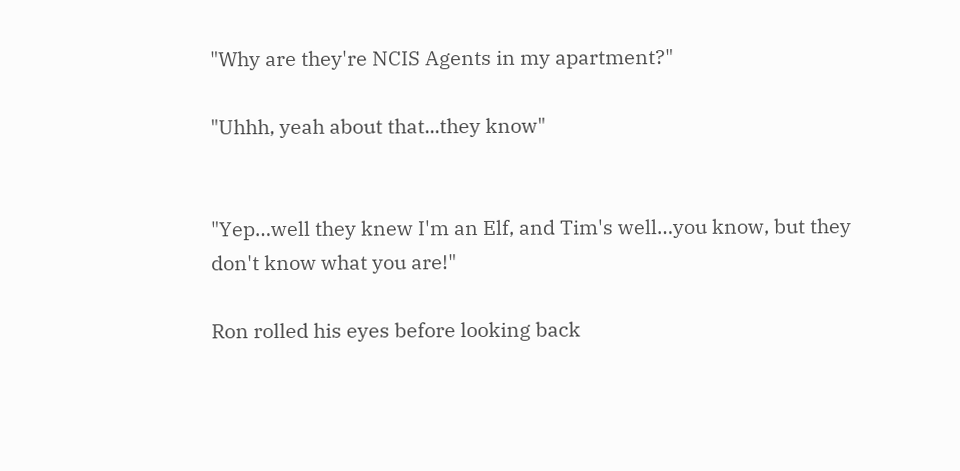"Why are they're NCIS Agents in my apartment?"

"Uhhh, yeah about that...they know"


"Yep…well they knew I'm an Elf, and Tim's well…you know, but they don't know what you are!"

Ron rolled his eyes before looking back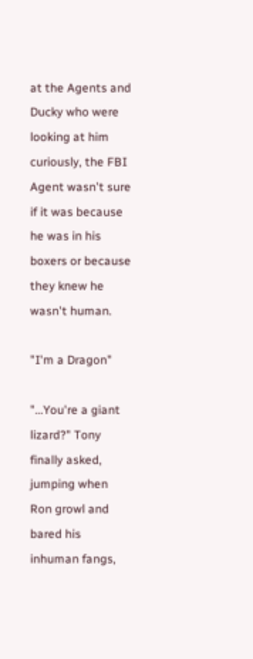at the Agents and Ducky who were looking at him curiously, the FBI Agent wasn't sure if it was because he was in his boxers or because they knew he wasn't human.

"I'm a Dragon"

"…You're a giant lizard?" Tony finally asked, jumping when Ron growl and bared his inhuman fangs,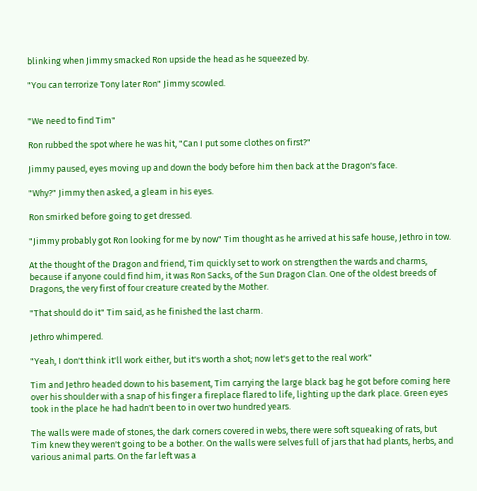blinking when Jimmy smacked Ron upside the head as he squeezed by.

"You can terrorize Tony later Ron" Jimmy scowled.


"We need to find Tim"

Ron rubbed the spot where he was hit, "Can I put some clothes on first?"

Jimmy paused, eyes moving up and down the body before him then back at the Dragon's face.

"Why?" Jimmy then asked, a gleam in his eyes.

Ron smirked before going to get dressed.

"Jimmy probably got Ron looking for me by now" Tim thought as he arrived at his safe house, Jethro in tow.

At the thought of the Dragon and friend, Tim quickly set to work on strengthen the wards and charms, because if anyone could find him, it was Ron Sacks, of the Sun Dragon Clan. One of the oldest breeds of Dragons, the very first of four creature created by the Mother.

"That should do it" Tim said, as he finished the last charm.

Jethro whimpered.

"Yeah, I don't think it'll work either, but it's worth a shot; now let's get to the real work"

Tim and Jethro headed down to his basement, Tim carrying the large black bag he got before coming here over his shoulder with a snap of his finger a fireplace flared to life, lighting up the dark place. Green eyes took in the place he had hadn't been to in over two hundred years.

The walls were made of stones, the dark corners covered in webs, there were soft squeaking of rats, but Tim knew they weren't going to be a bother. On the walls were selves full of jars that had plants, herbs, and various animal parts. On the far left was a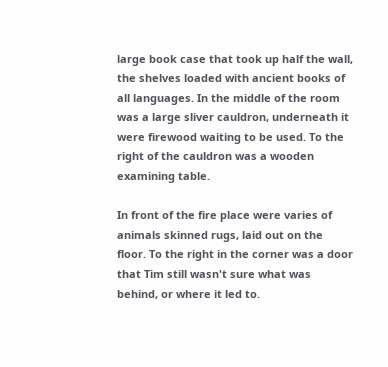large book case that took up half the wall, the shelves loaded with ancient books of all languages. In the middle of the room was a large sliver cauldron, underneath it were firewood waiting to be used. To the right of the cauldron was a wooden examining table.

In front of the fire place were varies of animals skinned rugs, laid out on the floor. To the right in the corner was a door that Tim still wasn't sure what was behind, or where it led to.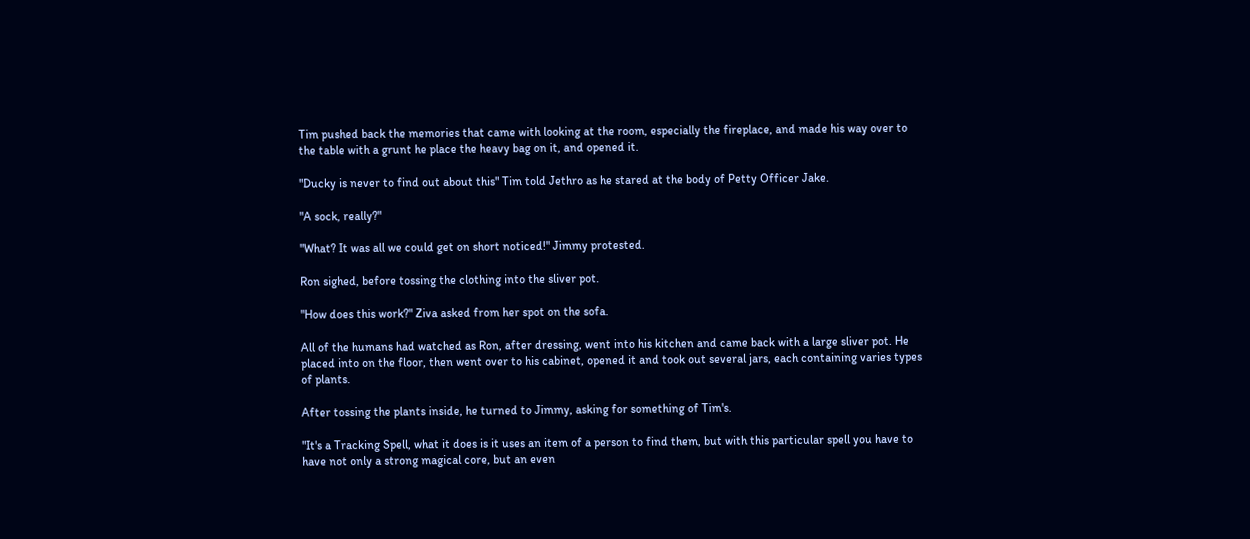Tim pushed back the memories that came with looking at the room, especially the fireplace, and made his way over to the table with a grunt he place the heavy bag on it, and opened it.

"Ducky is never to find out about this" Tim told Jethro as he stared at the body of Petty Officer Jake.

"A sock, really?"

"What? It was all we could get on short noticed!" Jimmy protested.

Ron sighed, before tossing the clothing into the sliver pot.

"How does this work?" Ziva asked from her spot on the sofa.

All of the humans had watched as Ron, after dressing, went into his kitchen and came back with a large sliver pot. He placed into on the floor, then went over to his cabinet, opened it and took out several jars, each containing varies types of plants.

After tossing the plants inside, he turned to Jimmy, asking for something of Tim's.

"It's a Tracking Spell, what it does is it uses an item of a person to find them, but with this particular spell you have to have not only a strong magical core, but an even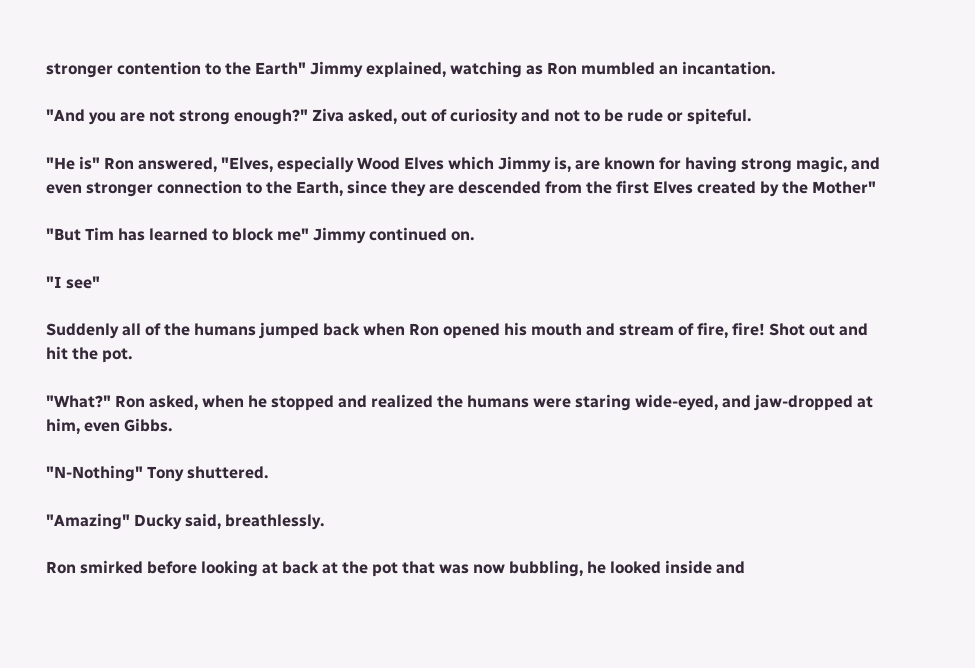stronger contention to the Earth" Jimmy explained, watching as Ron mumbled an incantation.

"And you are not strong enough?" Ziva asked, out of curiosity and not to be rude or spiteful.

"He is" Ron answered, "Elves, especially Wood Elves which Jimmy is, are known for having strong magic, and even stronger connection to the Earth, since they are descended from the first Elves created by the Mother"

"But Tim has learned to block me" Jimmy continued on.

"I see"

Suddenly all of the humans jumped back when Ron opened his mouth and stream of fire, fire! Shot out and hit the pot.

"What?" Ron asked, when he stopped and realized the humans were staring wide-eyed, and jaw-dropped at him, even Gibbs.

"N-Nothing" Tony shuttered.

"Amazing" Ducky said, breathlessly.

Ron smirked before looking at back at the pot that was now bubbling, he looked inside and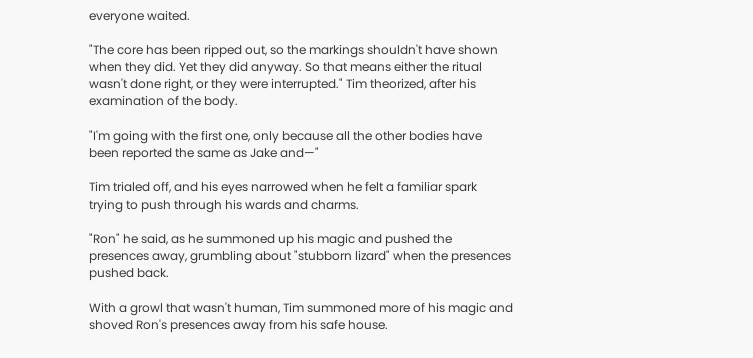everyone waited.

"The core has been ripped out, so the markings shouldn't have shown when they did. Yet they did anyway. So that means either the ritual wasn't done right, or they were interrupted." Tim theorized, after his examination of the body.

"I'm going with the first one, only because all the other bodies have been reported the same as Jake and—"

Tim trialed off, and his eyes narrowed when he felt a familiar spark trying to push through his wards and charms.

"Ron" he said, as he summoned up his magic and pushed the presences away, grumbling about "stubborn lizard" when the presences pushed back.

With a growl that wasn't human, Tim summoned more of his magic and shoved Ron's presences away from his safe house.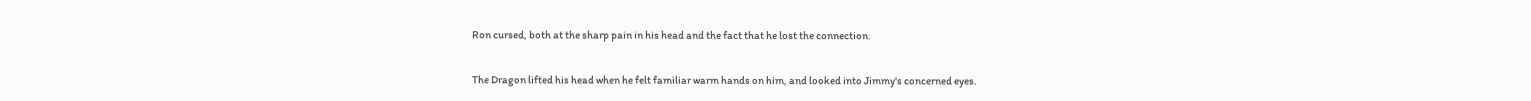Ron cursed, both at the sharp pain in his head and the fact that he lost the connection.


The Dragon lifted his head when he felt familiar warm hands on him, and looked into Jimmy's concerned eyes.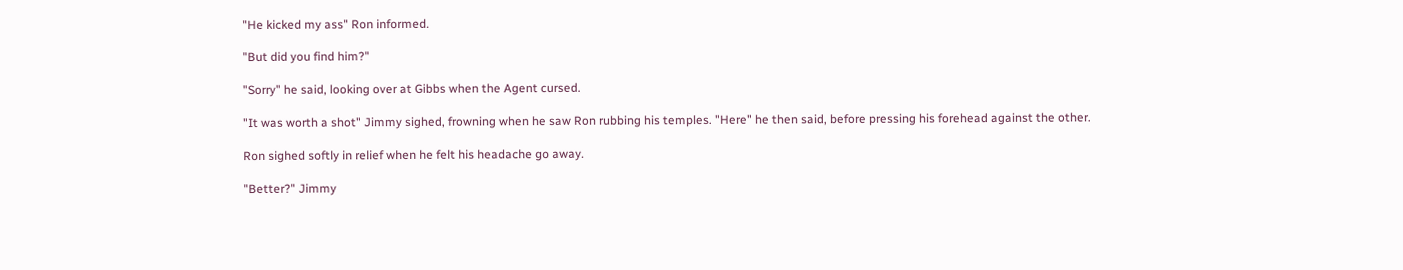"He kicked my ass" Ron informed.

"But did you find him?"

"Sorry" he said, looking over at Gibbs when the Agent cursed.

"It was worth a shot" Jimmy sighed, frowning when he saw Ron rubbing his temples. "Here" he then said, before pressing his forehead against the other.

Ron sighed softly in relief when he felt his headache go away.

"Better?" Jimmy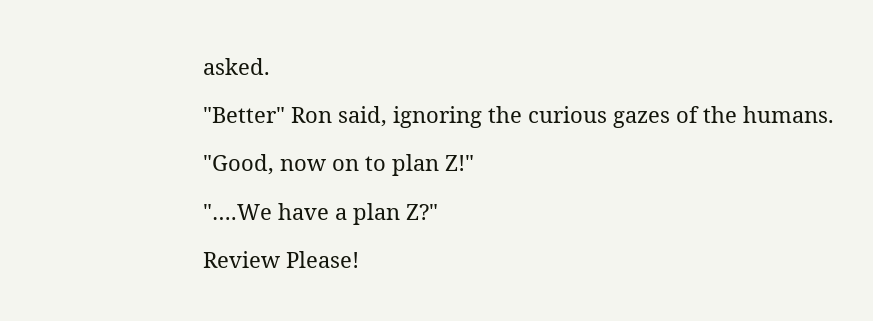asked.

"Better" Ron said, ignoring the curious gazes of the humans.

"Good, now on to plan Z!"

"….We have a plan Z?"

Review Please!